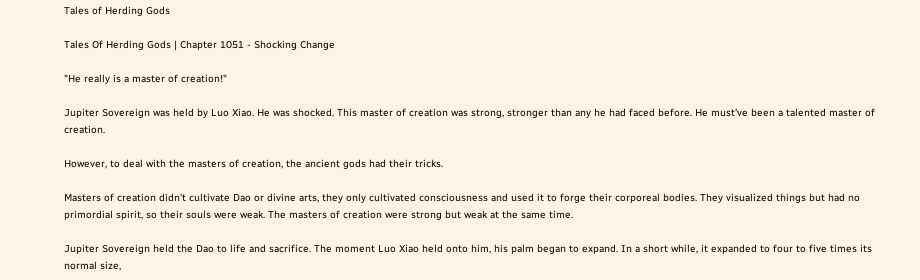Tales of Herding Gods

Tales Of Herding Gods | Chapter 1051 - Shocking Change

"He really is a master of creation!"

Jupiter Sovereign was held by Luo Xiao. He was shocked. This master of creation was strong, stronger than any he had faced before. He must've been a talented master of creation.

However, to deal with the masters of creation, the ancient gods had their tricks.

Masters of creation didn't cultivate Dao or divine arts, they only cultivated consciousness and used it to forge their corporeal bodies. They visualized things but had no primordial spirit, so their souls were weak. The masters of creation were strong but weak at the same time.

Jupiter Sovereign held the Dao to life and sacrifice. The moment Luo Xiao held onto him, his palm began to expand. In a short while, it expanded to four to five times its normal size,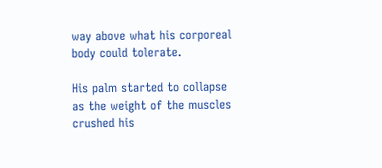way above what his corporeal body could tolerate.

His palm started to collapse as the weight of the muscles crushed his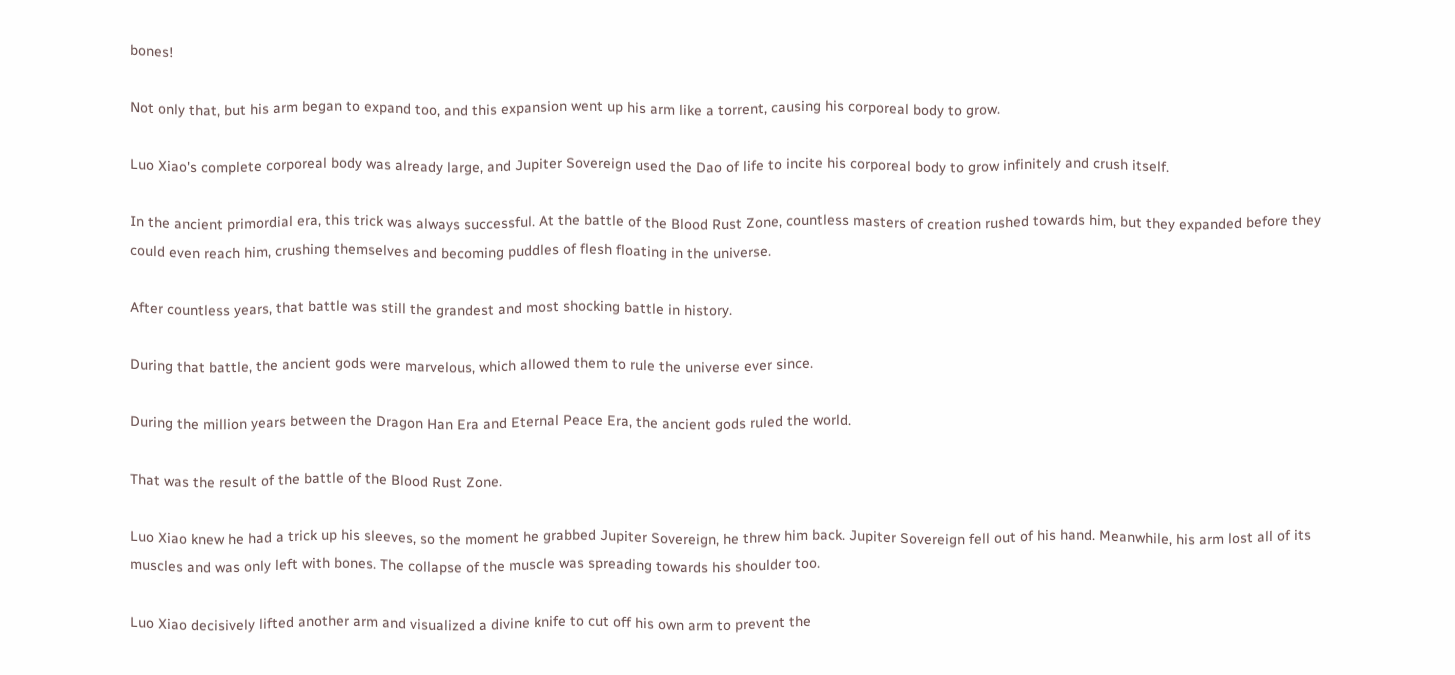bones!

Not only that, but his arm began to expand too, and this expansion went up his arm like a torrent, causing his corporeal body to grow.

Luo Xiao's complete corporeal body was already large, and Jupiter Sovereign used the Dao of life to incite his corporeal body to grow infinitely and crush itself.

In the ancient primordial era, this trick was always successful. At the battle of the Blood Rust Zone, countless masters of creation rushed towards him, but they expanded before they could even reach him, crushing themselves and becoming puddles of flesh floating in the universe.

After countless years, that battle was still the grandest and most shocking battle in history.

During that battle, the ancient gods were marvelous, which allowed them to rule the universe ever since.

During the million years between the Dragon Han Era and Eternal Peace Era, the ancient gods ruled the world.

That was the result of the battle of the Blood Rust Zone.

Luo Xiao knew he had a trick up his sleeves, so the moment he grabbed Jupiter Sovereign, he threw him back. Jupiter Sovereign fell out of his hand. Meanwhile, his arm lost all of its muscles and was only left with bones. The collapse of the muscle was spreading towards his shoulder too.

Luo Xiao decisively lifted another arm and visualized a divine knife to cut off his own arm to prevent the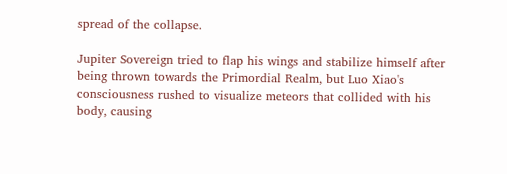spread of the collapse.

Jupiter Sovereign tried to flap his wings and stabilize himself after being thrown towards the Primordial Realm, but Luo Xiao's consciousness rushed to visualize meteors that collided with his body, causing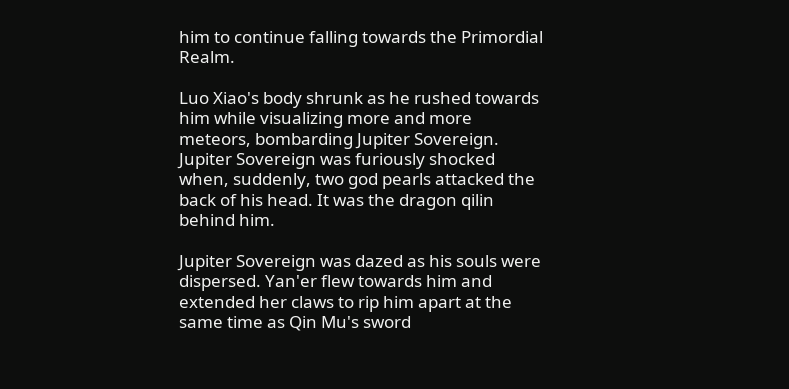him to continue falling towards the Primordial Realm.

Luo Xiao's body shrunk as he rushed towards him while visualizing more and more meteors, bombarding Jupiter Sovereign. Jupiter Sovereign was furiously shocked when, suddenly, two god pearls attacked the back of his head. It was the dragon qilin behind him.

Jupiter Sovereign was dazed as his souls were dispersed. Yan'er flew towards him and extended her claws to rip him apart at the same time as Qin Mu's sword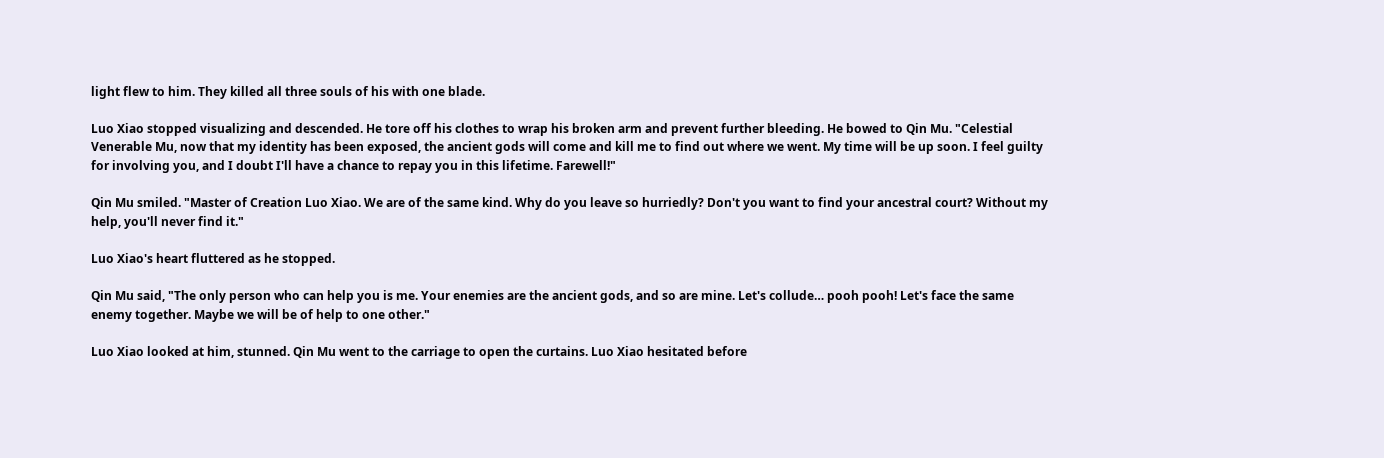light flew to him. They killed all three souls of his with one blade.

Luo Xiao stopped visualizing and descended. He tore off his clothes to wrap his broken arm and prevent further bleeding. He bowed to Qin Mu. "Celestial Venerable Mu, now that my identity has been exposed, the ancient gods will come and kill me to find out where we went. My time will be up soon. I feel guilty for involving you, and I doubt I'll have a chance to repay you in this lifetime. Farewell!"

Qin Mu smiled. "Master of Creation Luo Xiao. We are of the same kind. Why do you leave so hurriedly? Don't you want to find your ancestral court? Without my help, you'll never find it."

Luo Xiao's heart fluttered as he stopped.

Qin Mu said, "The only person who can help you is me. Your enemies are the ancient gods, and so are mine. Let's collude… pooh pooh! Let's face the same enemy together. Maybe we will be of help to one other."

Luo Xiao looked at him, stunned. Qin Mu went to the carriage to open the curtains. Luo Xiao hesitated before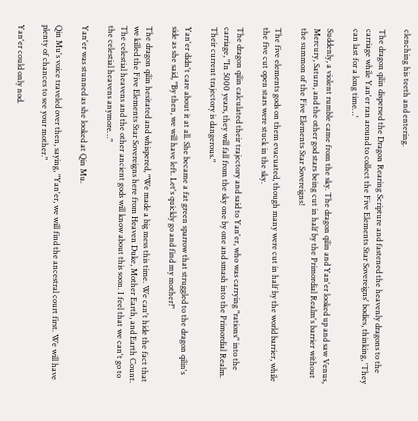clenching his teeth and entering.

The dragon qilin dispersed the Dragon Rearing Scripture and fastened the heavenly dragons to the carriage while Yan'er ran around to collect the Five Elements Star Sovereigns' bodies, thinking, 'They can last for a long time…'

Suddenly, a violent rumble came from the sky. The dragon qilin and Yan'er looked up and saw Venus, Mercury, Saturn, and the other god stars being cut in half by the Primordial Realm's barrier without the summon of the Five Elements Star Sovereigns!

The five elements gods on them evacuated, though many were cut in half by the world barrier, while the five cut open stars were stuck in the sky.

The dragon qilin calculated their trajectory and said to Yan'er, who was carrying "rations" into the carriage, "In 5000 years, they will fall from the sky one by one and smash into the Primordial Realm. Their current trajectory is dangerous."

Yan'er didn't care about it at all. She became a fat green sparrow that struggled to the dragon qilin's side as she said, "By then, we will have left. Let's quickly go and find my mother!"

The dragon qilin hesitated and whispered, "We made a big mess this time. We can't hide the fact that we killed the Five Elements Star Sovereigns here from Heaven Duke, Mother Earth, and Earth Count. The celestial heavens and the other ancient gods will know about this soon. I feel that we can't go to the celestial heavens anymore…"

Yan'er was stunned as she looked at Qin Mu.

Qin Mu's voice traveled over then, saying, "Yan'er, we will find the ancestral court first. We will have plenty of chances to see your mother."

Yan'er could only nod.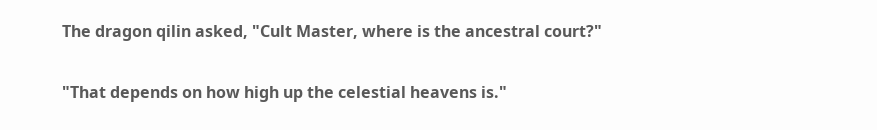The dragon qilin asked, "Cult Master, where is the ancestral court?"

"That depends on how high up the celestial heavens is."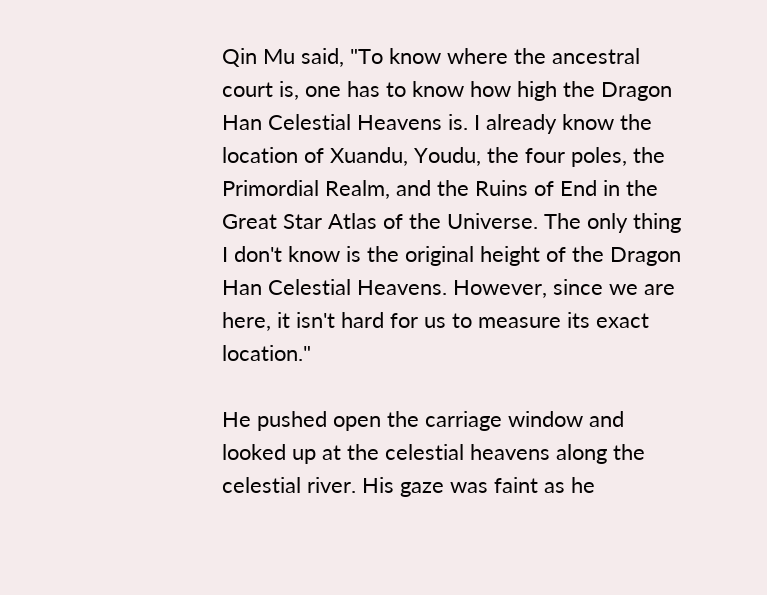Qin Mu said, "To know where the ancestral court is, one has to know how high the Dragon Han Celestial Heavens is. I already know the location of Xuandu, Youdu, the four poles, the Primordial Realm, and the Ruins of End in the Great Star Atlas of the Universe. The only thing I don't know is the original height of the Dragon Han Celestial Heavens. However, since we are here, it isn't hard for us to measure its exact location."

He pushed open the carriage window and looked up at the celestial heavens along the celestial river. His gaze was faint as he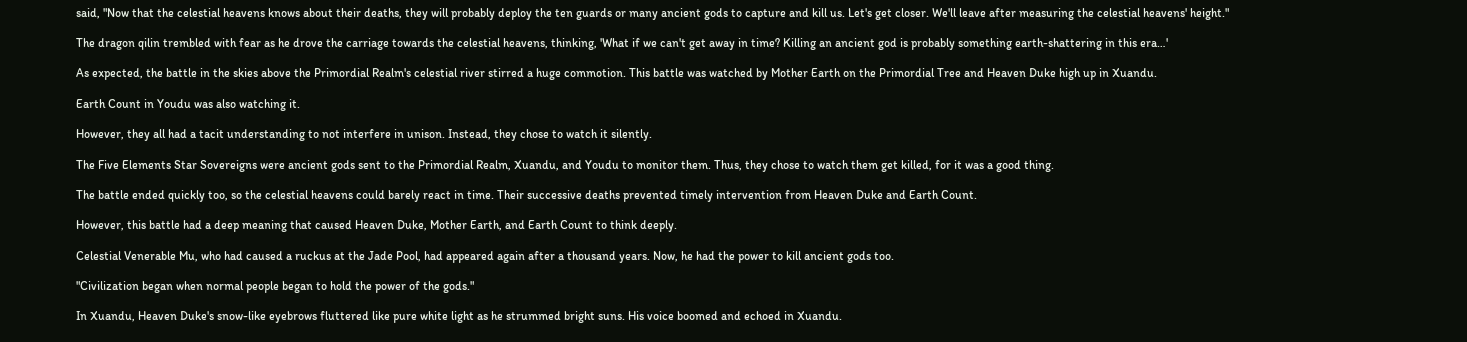said, "Now that the celestial heavens knows about their deaths, they will probably deploy the ten guards or many ancient gods to capture and kill us. Let's get closer. We'll leave after measuring the celestial heavens' height."

The dragon qilin trembled with fear as he drove the carriage towards the celestial heavens, thinking, 'What if we can't get away in time? Killing an ancient god is probably something earth-shattering in this era…'

As expected, the battle in the skies above the Primordial Realm's celestial river stirred a huge commotion. This battle was watched by Mother Earth on the Primordial Tree and Heaven Duke high up in Xuandu.

Earth Count in Youdu was also watching it.

However, they all had a tacit understanding to not interfere in unison. Instead, they chose to watch it silently.

The Five Elements Star Sovereigns were ancient gods sent to the Primordial Realm, Xuandu, and Youdu to monitor them. Thus, they chose to watch them get killed, for it was a good thing.

The battle ended quickly too, so the celestial heavens could barely react in time. Their successive deaths prevented timely intervention from Heaven Duke and Earth Count.

However, this battle had a deep meaning that caused Heaven Duke, Mother Earth, and Earth Count to think deeply.

Celestial Venerable Mu, who had caused a ruckus at the Jade Pool, had appeared again after a thousand years. Now, he had the power to kill ancient gods too.

"Civilization began when normal people began to hold the power of the gods."

In Xuandu, Heaven Duke's snow-like eyebrows fluttered like pure white light as he strummed bright suns. His voice boomed and echoed in Xuandu.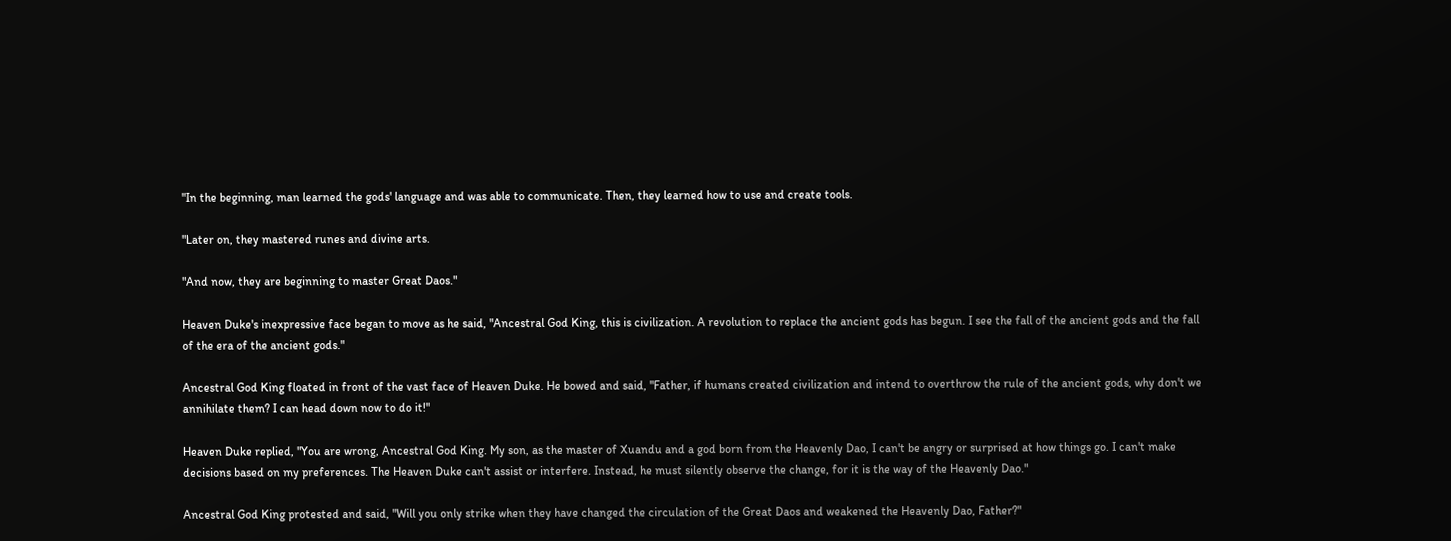"In the beginning, man learned the gods' language and was able to communicate. Then, they learned how to use and create tools.

"Later on, they mastered runes and divine arts.

"And now, they are beginning to master Great Daos."

Heaven Duke's inexpressive face began to move as he said, "Ancestral God King, this is civilization. A revolution to replace the ancient gods has begun. I see the fall of the ancient gods and the fall of the era of the ancient gods."

Ancestral God King floated in front of the vast face of Heaven Duke. He bowed and said, "Father, if humans created civilization and intend to overthrow the rule of the ancient gods, why don't we annihilate them? I can head down now to do it!"

Heaven Duke replied, "You are wrong, Ancestral God King. My son, as the master of Xuandu and a god born from the Heavenly Dao, I can't be angry or surprised at how things go. I can't make decisions based on my preferences. The Heaven Duke can't assist or interfere. Instead, he must silently observe the change, for it is the way of the Heavenly Dao."

Ancestral God King protested and said, "Will you only strike when they have changed the circulation of the Great Daos and weakened the Heavenly Dao, Father?"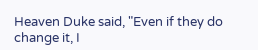Heaven Duke said, "Even if they do change it, I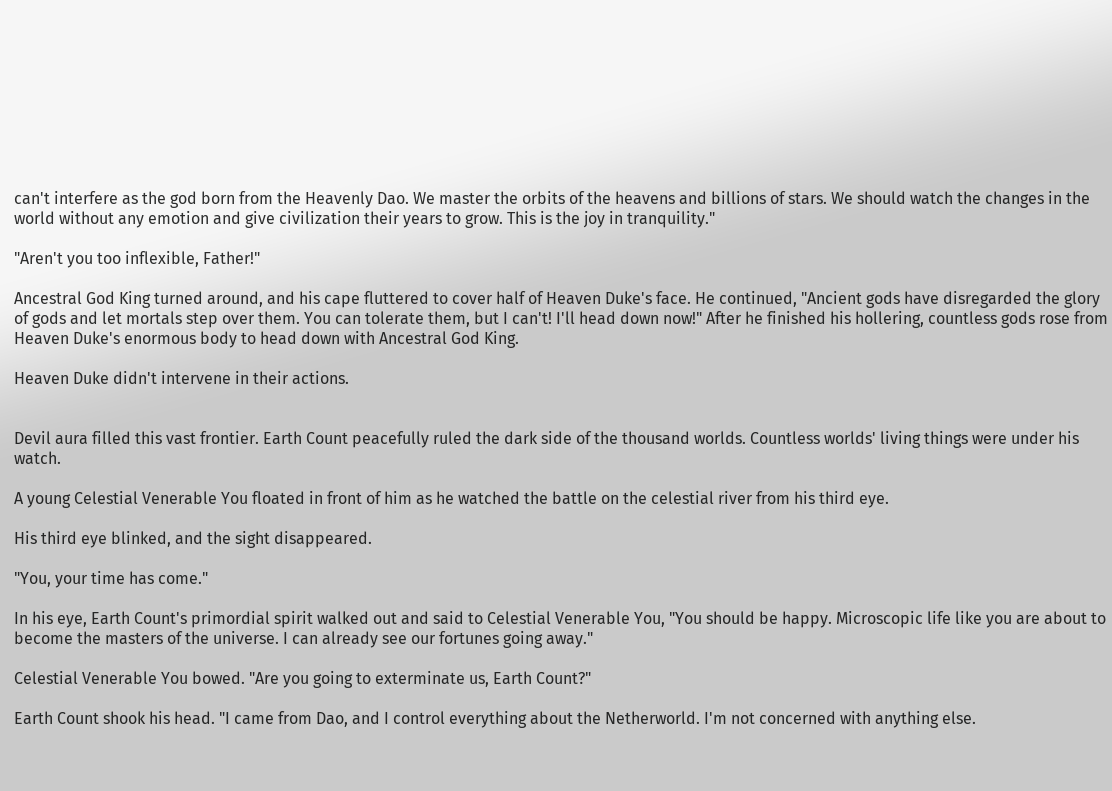can't interfere as the god born from the Heavenly Dao. We master the orbits of the heavens and billions of stars. We should watch the changes in the world without any emotion and give civilization their years to grow. This is the joy in tranquility."

"Aren't you too inflexible, Father!"

Ancestral God King turned around, and his cape fluttered to cover half of Heaven Duke's face. He continued, "Ancient gods have disregarded the glory of gods and let mortals step over them. You can tolerate them, but I can't! I'll head down now!" After he finished his hollering, countless gods rose from Heaven Duke's enormous body to head down with Ancestral God King.

Heaven Duke didn't intervene in their actions.


Devil aura filled this vast frontier. Earth Count peacefully ruled the dark side of the thousand worlds. Countless worlds' living things were under his watch.

A young Celestial Venerable You floated in front of him as he watched the battle on the celestial river from his third eye.

His third eye blinked, and the sight disappeared.

"You, your time has come."

In his eye, Earth Count's primordial spirit walked out and said to Celestial Venerable You, "You should be happy. Microscopic life like you are about to become the masters of the universe. I can already see our fortunes going away."

Celestial Venerable You bowed. "Are you going to exterminate us, Earth Count?"

Earth Count shook his head. "I came from Dao, and I control everything about the Netherworld. I'm not concerned with anything else.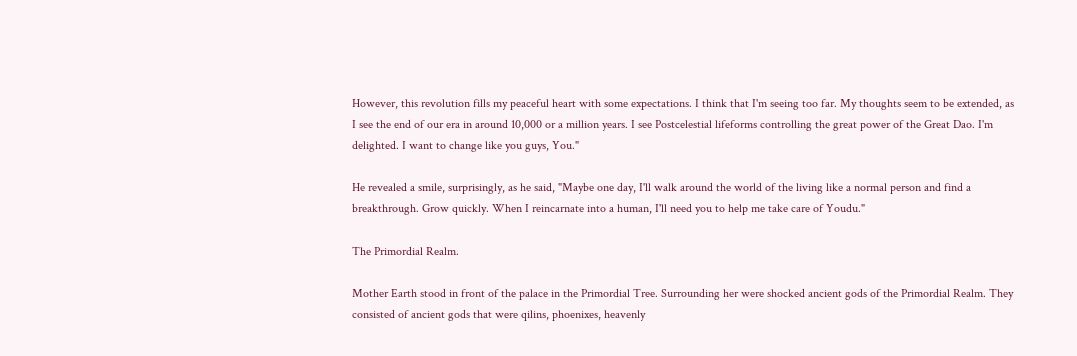However, this revolution fills my peaceful heart with some expectations. I think that I'm seeing too far. My thoughts seem to be extended, as I see the end of our era in around 10,000 or a million years. I see Postcelestial lifeforms controlling the great power of the Great Dao. I'm delighted. I want to change like you guys, You."

He revealed a smile, surprisingly, as he said, "Maybe one day, I'll walk around the world of the living like a normal person and find a breakthrough. Grow quickly. When I reincarnate into a human, I'll need you to help me take care of Youdu."

The Primordial Realm.

Mother Earth stood in front of the palace in the Primordial Tree. Surrounding her were shocked ancient gods of the Primordial Realm. They consisted of ancient gods that were qilins, phoenixes, heavenly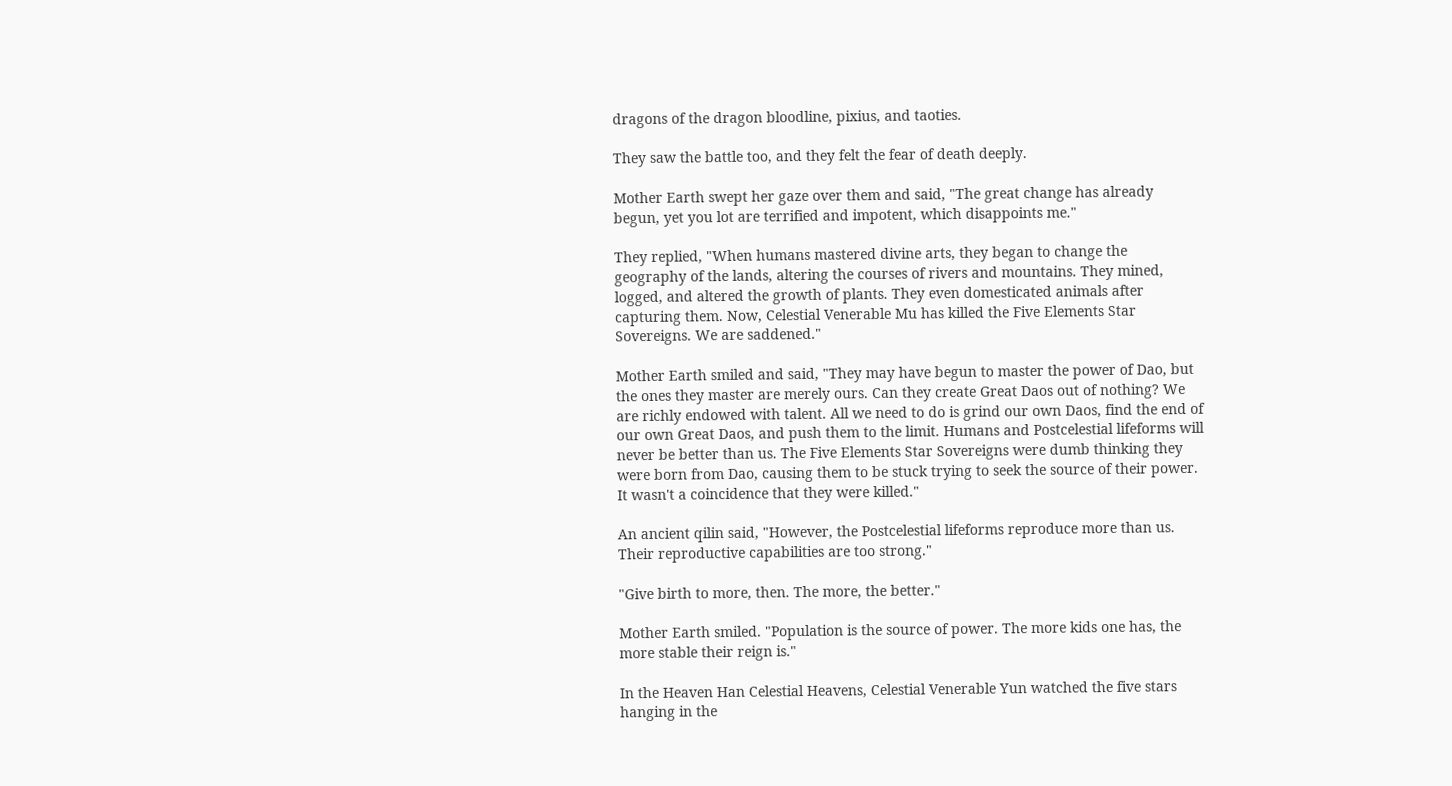dragons of the dragon bloodline, pixius, and taoties.

They saw the battle too, and they felt the fear of death deeply.

Mother Earth swept her gaze over them and said, "The great change has already begun, yet you lot are terrified and impotent, which disappoints me."

They replied, "When humans mastered divine arts, they began to change the geography of the lands, altering the courses of rivers and mountains. They mined, logged, and altered the growth of plants. They even domesticated animals after capturing them. Now, Celestial Venerable Mu has killed the Five Elements Star Sovereigns. We are saddened."

Mother Earth smiled and said, "They may have begun to master the power of Dao, but the ones they master are merely ours. Can they create Great Daos out of nothing? We are richly endowed with talent. All we need to do is grind our own Daos, find the end of our own Great Daos, and push them to the limit. Humans and Postcelestial lifeforms will never be better than us. The Five Elements Star Sovereigns were dumb thinking they were born from Dao, causing them to be stuck trying to seek the source of their power. It wasn't a coincidence that they were killed."

An ancient qilin said, "However, the Postcelestial lifeforms reproduce more than us. Their reproductive capabilities are too strong."

"Give birth to more, then. The more, the better."

Mother Earth smiled. "Population is the source of power. The more kids one has, the more stable their reign is."

In the Heaven Han Celestial Heavens, Celestial Venerable Yun watched the five stars hanging in the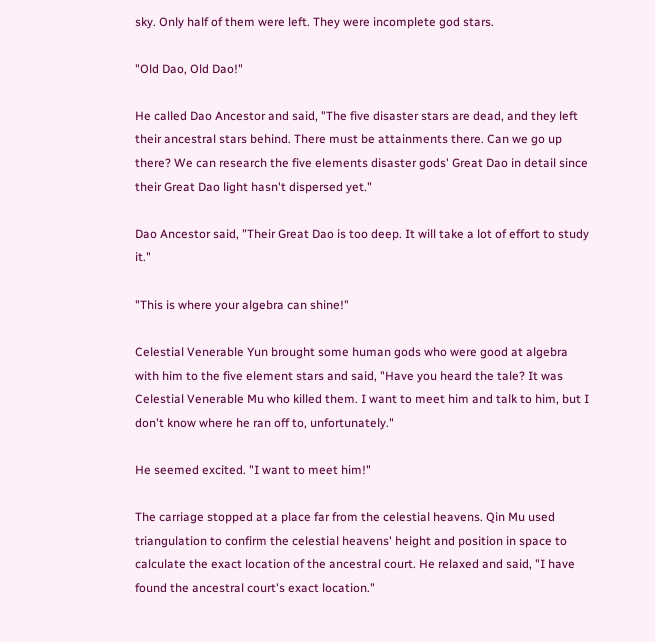sky. Only half of them were left. They were incomplete god stars.

"Old Dao, Old Dao!"

He called Dao Ancestor and said, "The five disaster stars are dead, and they left their ancestral stars behind. There must be attainments there. Can we go up there? We can research the five elements disaster gods' Great Dao in detail since their Great Dao light hasn't dispersed yet."

Dao Ancestor said, "Their Great Dao is too deep. It will take a lot of effort to study it."

"This is where your algebra can shine!"

Celestial Venerable Yun brought some human gods who were good at algebra with him to the five element stars and said, "Have you heard the tale? It was Celestial Venerable Mu who killed them. I want to meet him and talk to him, but I don't know where he ran off to, unfortunately."

He seemed excited. "I want to meet him!"

The carriage stopped at a place far from the celestial heavens. Qin Mu used triangulation to confirm the celestial heavens' height and position in space to calculate the exact location of the ancestral court. He relaxed and said, "I have found the ancestral court's exact location."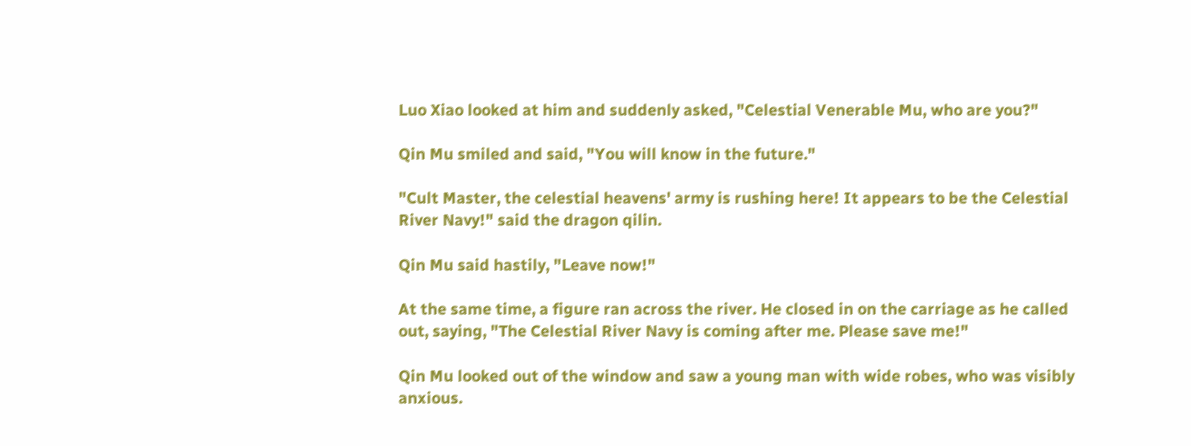Luo Xiao looked at him and suddenly asked, "Celestial Venerable Mu, who are you?"

Qin Mu smiled and said, "You will know in the future."

"Cult Master, the celestial heavens' army is rushing here! It appears to be the Celestial River Navy!" said the dragon qilin.

Qin Mu said hastily, "Leave now!"

At the same time, a figure ran across the river. He closed in on the carriage as he called out, saying, "The Celestial River Navy is coming after me. Please save me!"

Qin Mu looked out of the window and saw a young man with wide robes, who was visibly anxious.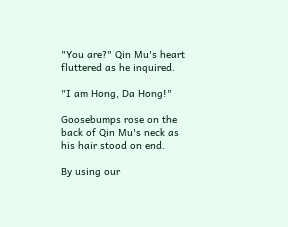"You are?" Qin Mu's heart fluttered as he inquired.

"I am Hong, Da Hong!"

Goosebumps rose on the back of Qin Mu's neck as his hair stood on end.

By using our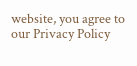website, you agree to our Privacy Policy